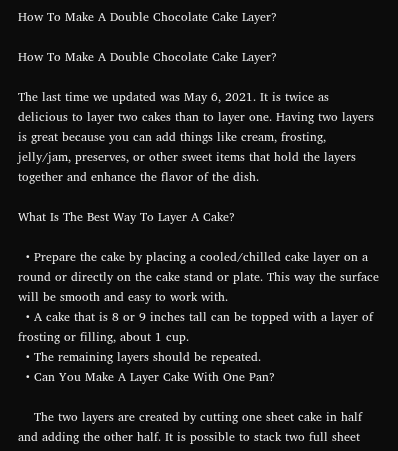How To Make A Double Chocolate Cake Layer?

How To Make A Double Chocolate Cake Layer?

The last time we updated was May 6, 2021. It is twice as delicious to layer two cakes than to layer one. Having two layers is great because you can add things like cream, frosting, jelly/jam, preserves, or other sweet items that hold the layers together and enhance the flavor of the dish.

What Is The Best Way To Layer A Cake?

  • Prepare the cake by placing a cooled/chilled cake layer on a round or directly on the cake stand or plate. This way the surface will be smooth and easy to work with.
  • A cake that is 8 or 9 inches tall can be topped with a layer of frosting or filling, about 1 cup.
  • The remaining layers should be repeated.
  • Can You Make A Layer Cake With One Pan?

    The two layers are created by cutting one sheet cake in half and adding the other half. It is possible to stack two full sheet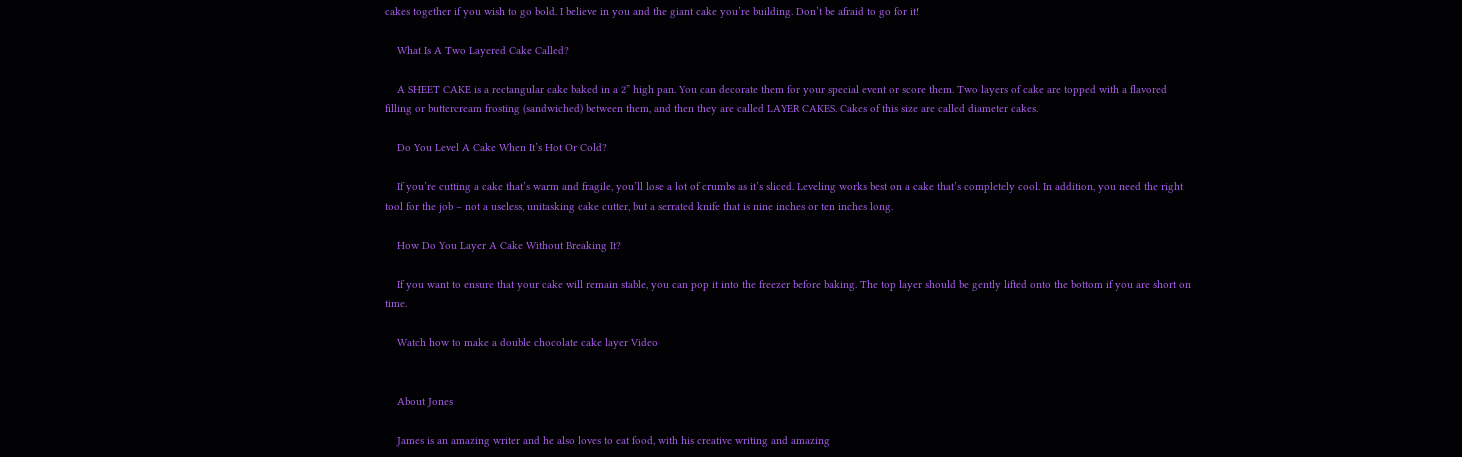cakes together if you wish to go bold. I believe in you and the giant cake you’re building. Don’t be afraid to go for it!

    What Is A Two Layered Cake Called?

    A SHEET CAKE is a rectangular cake baked in a 2” high pan. You can decorate them for your special event or score them. Two layers of cake are topped with a flavored filling or buttercream frosting (sandwiched) between them, and then they are called LAYER CAKES. Cakes of this size are called diameter cakes.

    Do You Level A Cake When It’s Hot Or Cold?

    If you’re cutting a cake that’s warm and fragile, you’ll lose a lot of crumbs as it’s sliced. Leveling works best on a cake that’s completely cool. In addition, you need the right tool for the job – not a useless, unitasking cake cutter, but a serrated knife that is nine inches or ten inches long.

    How Do You Layer A Cake Without Breaking It?

    If you want to ensure that your cake will remain stable, you can pop it into the freezer before baking. The top layer should be gently lifted onto the bottom if you are short on time.

    Watch how to make a double chocolate cake layer Video


    About Jones

    James is an amazing writer and he also loves to eat food, with his creative writing and amazing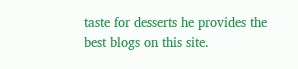taste for desserts he provides the best blogs on this site.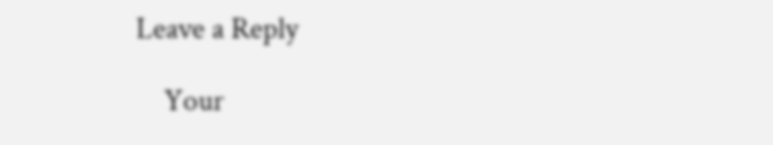Leave a Reply

    Your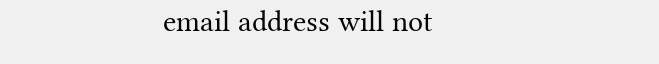email address will not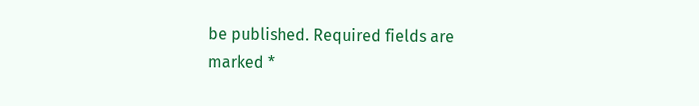be published. Required fields are marked *